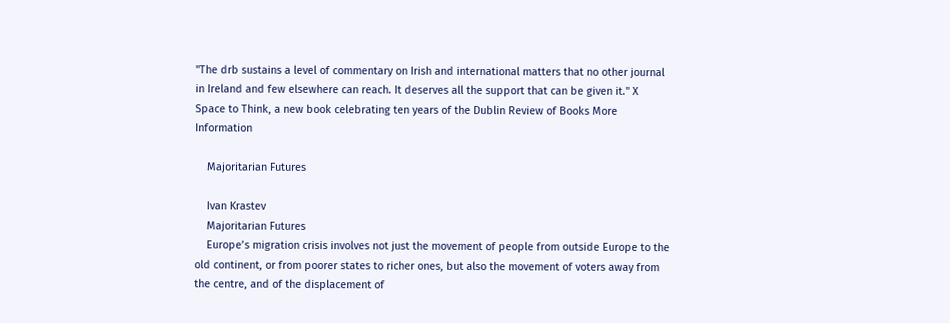"The drb sustains a level of commentary on Irish and international matters that no other journal in Ireland and few elsewhere can reach. It deserves all the support that can be given it." X
Space to Think, a new book celebrating ten years of the Dublin Review of Books More Information

    Majoritarian Futures

    Ivan Krastev
    Majoritarian Futures
    Europe’s migration crisis involves not just the movement of people from outside Europe to the old continent, or from poorer states to richer ones, but also the movement of voters away from the centre, and of the displacement of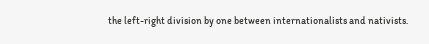the left-right division by one between internationalists and nativists.